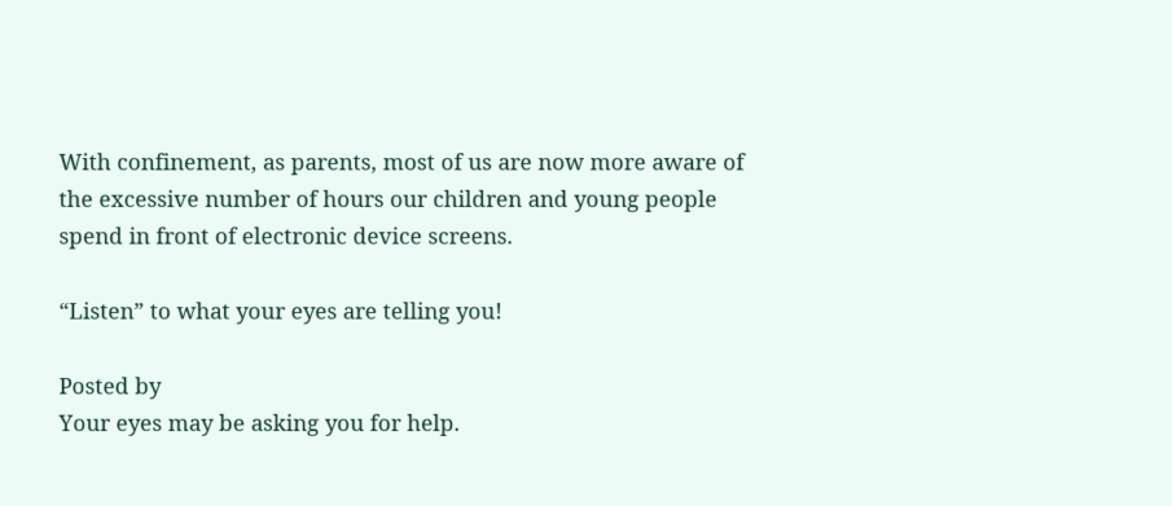With confinement, as parents, most of us are now more aware of the excessive number of hours our children and young people spend in front of electronic device screens.

“Listen” to what your eyes are telling you!

Posted by
Your eyes may be asking you for help.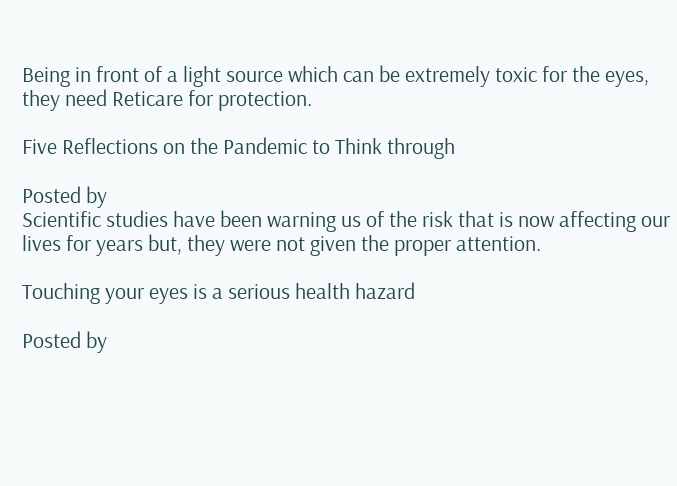Being in front of a light source which can be extremely toxic for the eyes, they need Reticare for protection.

Five Reflections on the Pandemic to Think through

Posted by
Scientific studies have been warning us of the risk that is now affecting our lives for years but, they were not given the proper attention.

Touching your eyes is a serious health hazard

Posted by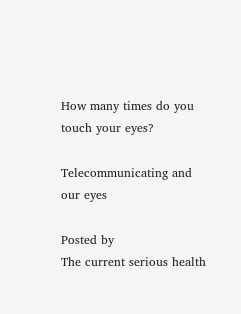How many times do you touch your eyes?

Telecommunicating and our eyes

Posted by
The current serious health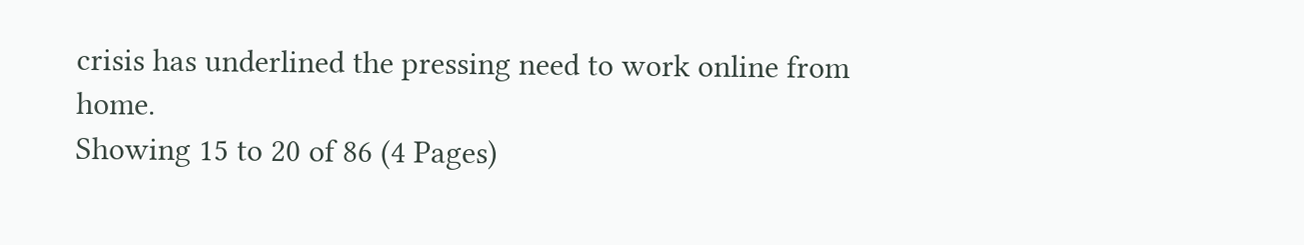crisis has underlined the pressing need to work online from home.
Showing 15 to 20 of 86 (4 Pages)